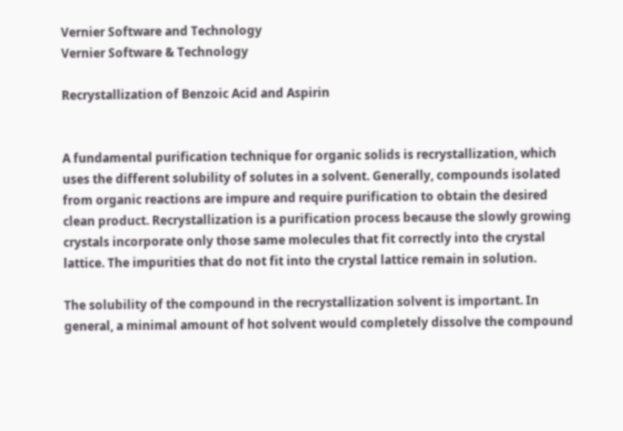Vernier Software and Technology
Vernier Software & Technology

Recrystallization of Benzoic Acid and Aspirin


A fundamental purification technique for organic solids is recrystallization, which uses the different solubility of solutes in a solvent. Generally, compounds isolated from organic reactions are impure and require purification to obtain the desired clean product. Recrystallization is a purification process because the slowly growing crystals incorporate only those same molecules that fit correctly into the crystal lattice. The impurities that do not fit into the crystal lattice remain in solution.

The solubility of the compound in the recrystallization solvent is important. In general, a minimal amount of hot solvent would completely dissolve the compound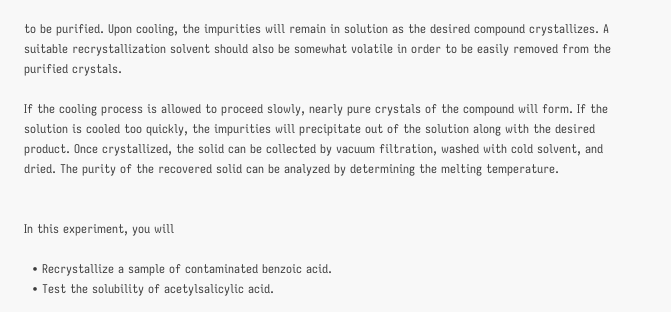to be purified. Upon cooling, the impurities will remain in solution as the desired compound crystallizes. A suitable recrystallization solvent should also be somewhat volatile in order to be easily removed from the purified crystals.

If the cooling process is allowed to proceed slowly, nearly pure crystals of the compound will form. If the solution is cooled too quickly, the impurities will precipitate out of the solution along with the desired product. Once crystallized, the solid can be collected by vacuum filtration, washed with cold solvent, and dried. The purity of the recovered solid can be analyzed by determining the melting temperature.


In this experiment, you will

  • Recrystallize a sample of contaminated benzoic acid.
  • Test the solubility of acetylsalicylic acid.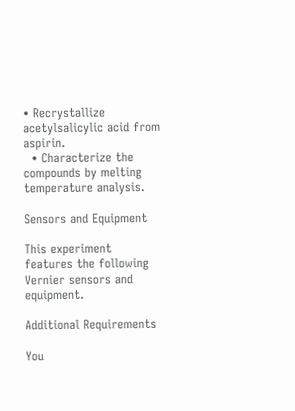• Recrystallize acetylsalicylic acid from aspirin.
  • Characterize the compounds by melting temperature analysis.

Sensors and Equipment

This experiment features the following Vernier sensors and equipment.

Additional Requirements

You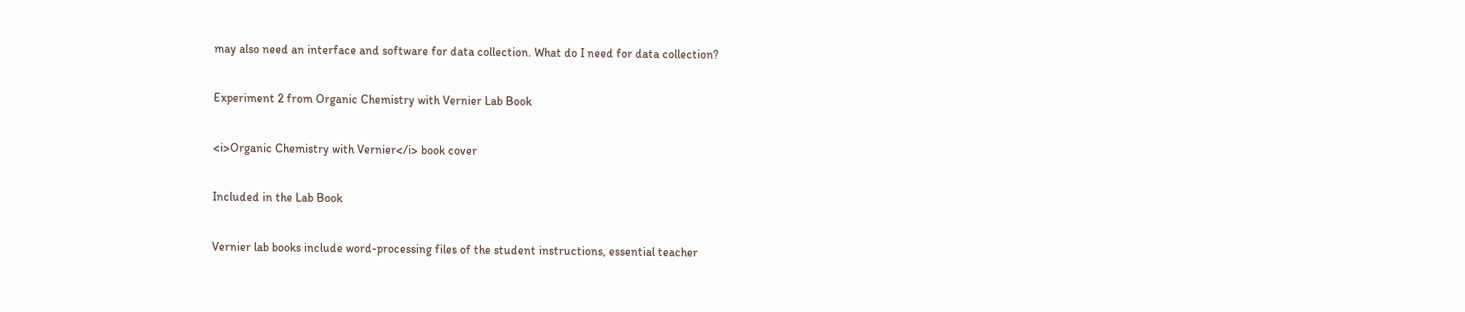may also need an interface and software for data collection. What do I need for data collection?

Experiment 2 from Organic Chemistry with Vernier Lab Book

<i>Organic Chemistry with Vernier</i> book cover

Included in the Lab Book

Vernier lab books include word-processing files of the student instructions, essential teacher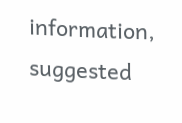information, suggested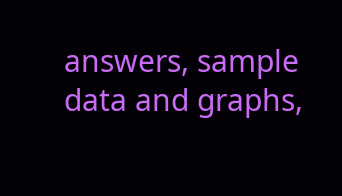answers, sample data and graphs,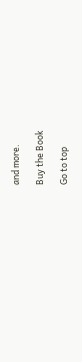and more.

Buy the Book

Go to top